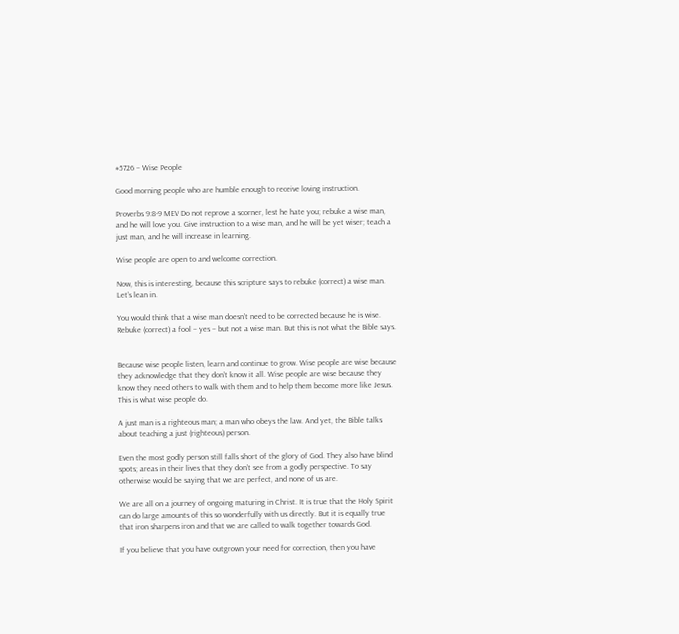#5726 – Wise People

Good morning people who are humble enough to receive loving instruction.

Proverbs 9:8-9 MEV Do not reprove a scorner, lest he hate you; rebuke a wise man, and he will love you. Give instruction to a wise man, and he will be yet wiser; teach a just man, and he will increase in learning.

Wise people are open to and welcome correction.

Now, this is interesting, because this scripture says to rebuke (correct) a wise man. Let’s lean in.

You would think that a wise man doesn’t need to be corrected because he is wise. Rebuke (correct) a fool – yes – but not a wise man. But this is not what the Bible says.


Because wise people listen, learn and continue to grow. Wise people are wise because they acknowledge that they don’t know it all. Wise people are wise because they know they need others to walk with them and to help them become more like Jesus. This is what wise people do.

A just man is a righteous man; a man who obeys the law. And yet, the Bible talks about teaching a just (righteous) person.

Even the most godly person still falls short of the glory of God. They also have blind spots; areas in their lives that they don’t see from a godly perspective. To say otherwise would be saying that we are perfect, and none of us are.

We are all on a journey of ongoing maturing in Christ. It is true that the Holy Spirit can do large amounts of this so wonderfully with us directly. But it is equally true that iron sharpens iron and that we are called to walk together towards God.

If you believe that you have outgrown your need for correction, then you have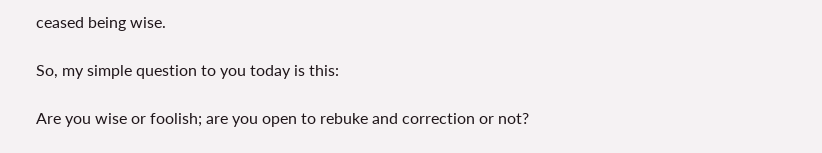ceased being wise.

So, my simple question to you today is this:

Are you wise or foolish; are you open to rebuke and correction or not?